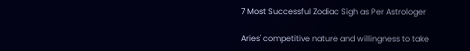7 Most Successful Zodiac Sigh as Per Astrologer

Aries' competitive nature and willingness to take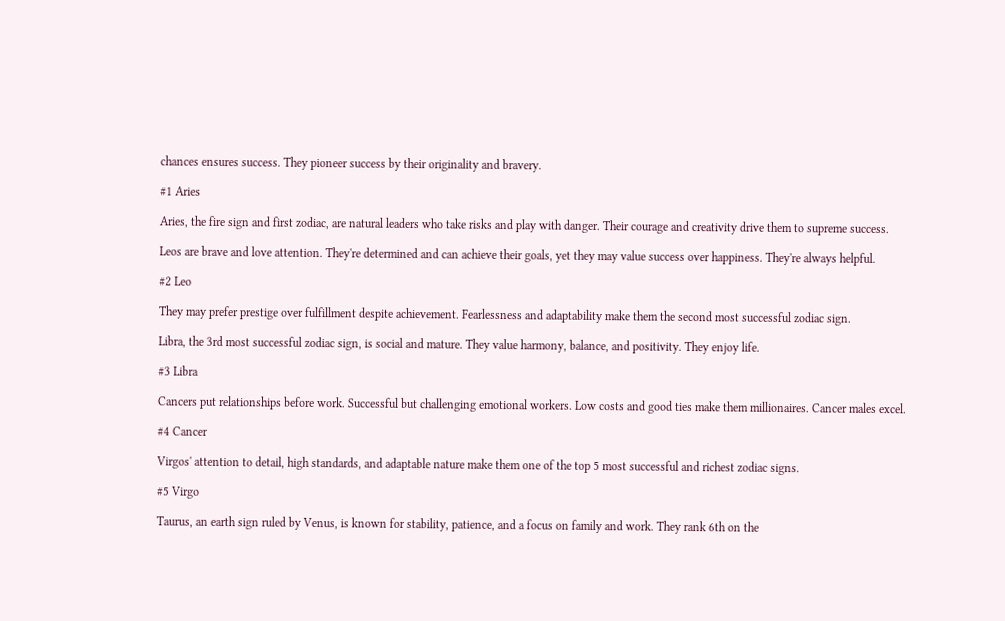chances ensures success. They pioneer success by their originality and bravery.

#1 Aries

Aries, the fire sign and first zodiac, are natural leaders who take risks and play with danger. Their courage and creativity drive them to supreme success.

Leos are brave and love attention. They're determined and can achieve their goals, yet they may value success over happiness. They're always helpful.

#2 Leo

They may prefer prestige over fulfillment despite achievement. Fearlessness and adaptability make them the second most successful zodiac sign.

Libra, the 3rd most successful zodiac sign, is social and mature. They value harmony, balance, and positivity. They enjoy life.

#3 Libra

Cancers put relationships before work. Successful but challenging emotional workers. Low costs and good ties make them millionaires. Cancer males excel.

#4 Cancer

Virgos' attention to detail, high standards, and adaptable nature make them one of the top 5 most successful and richest zodiac signs.

#5 Virgo

Taurus, an earth sign ruled by Venus, is known for stability, patience, and a focus on family and work. They rank 6th on the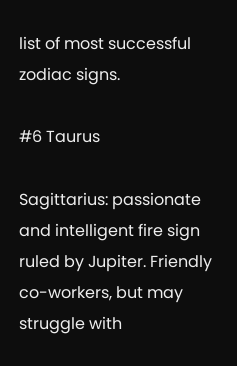list of most successful zodiac signs.

#6 Taurus

Sagittarius: passionate and intelligent fire sign ruled by Jupiter. Friendly co-workers, but may struggle with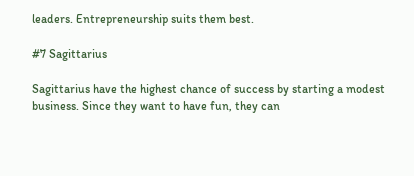leaders. Entrepreneurship suits them best.

#7 Sagittarius

Sagittarius have the highest chance of success by starting a modest business. Since they want to have fun, they can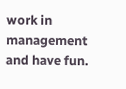work in management and have fun.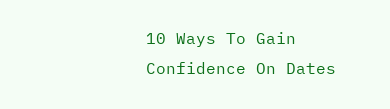10 Ways To Gain Confidence On Dates